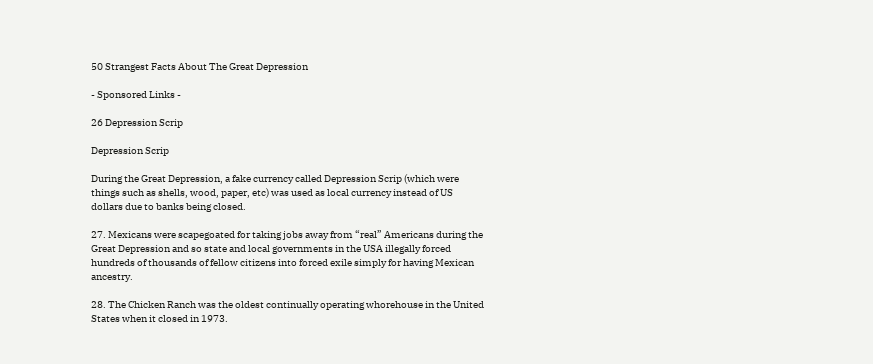50 Strangest Facts About The Great Depression

- Sponsored Links -

26 Depression Scrip

Depression Scrip

During the Great Depression, a fake currency called Depression Scrip (which were things such as shells, wood, paper, etc) was used as local currency instead of US dollars due to banks being closed.

27. Mexicans were scapegoated for taking jobs away from “real” Americans during the Great Depression and so state and local governments in the USA illegally forced hundreds of thousands of fellow citizens into forced exile simply for having Mexican ancestry.

28. The Chicken Ranch was the oldest continually operating whorehouse in the United States when it closed in 1973.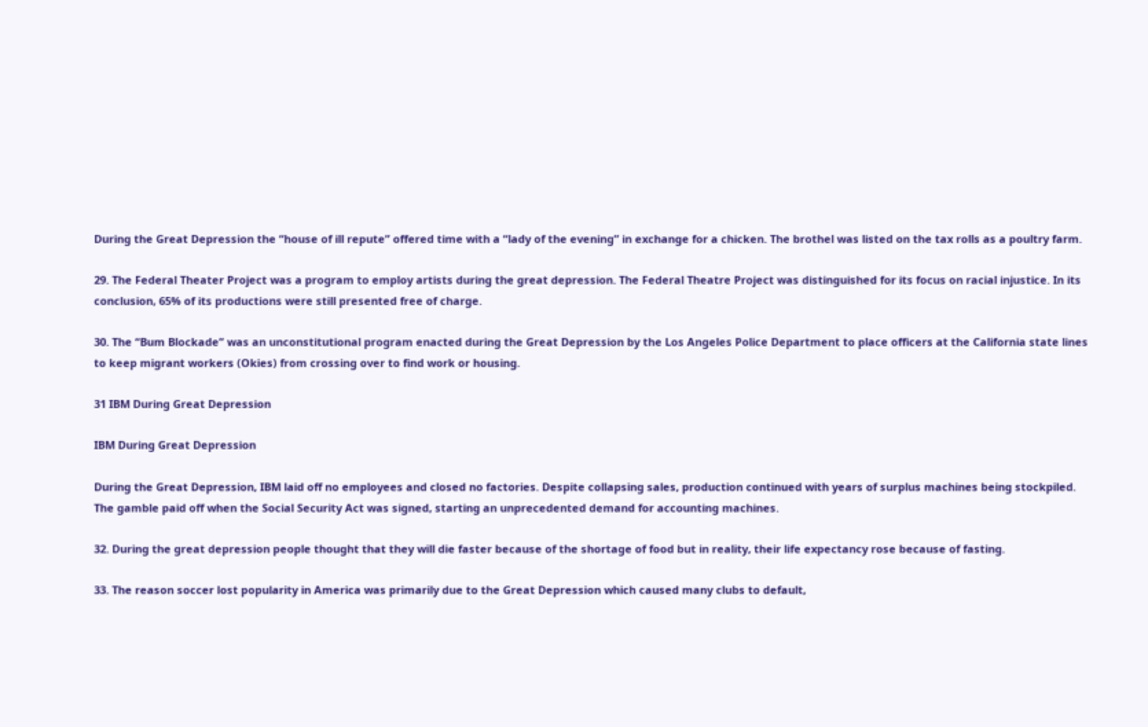During the Great Depression the “house of ill repute” offered time with a “lady of the evening” in exchange for a chicken. The brothel was listed on the tax rolls as a poultry farm.

29. The Federal Theater Project was a program to employ artists during the great depression. The Federal Theatre Project was distinguished for its focus on racial injustice. In its conclusion, 65% of its productions were still presented free of charge.

30. The “Bum Blockade” was an unconstitutional program enacted during the Great Depression by the Los Angeles Police Department to place officers at the California state lines to keep migrant workers (Okies) from crossing over to find work or housing.

31 IBM During Great Depression

IBM During Great Depression

During the Great Depression, IBM laid off no employees and closed no factories. Despite collapsing sales, production continued with years of surplus machines being stockpiled. The gamble paid off when the Social Security Act was signed, starting an unprecedented demand for accounting machines.

32. During the great depression people thought that they will die faster because of the shortage of food but in reality, their life expectancy rose because of fasting.

33. The reason soccer lost popularity in America was primarily due to the Great Depression which caused many clubs to default,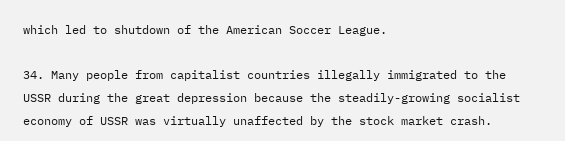which led to shutdown of the American Soccer League.

34. Many people from capitalist countries illegally immigrated to the USSR during the great depression because the steadily-growing socialist economy of USSR was virtually unaffected by the stock market crash.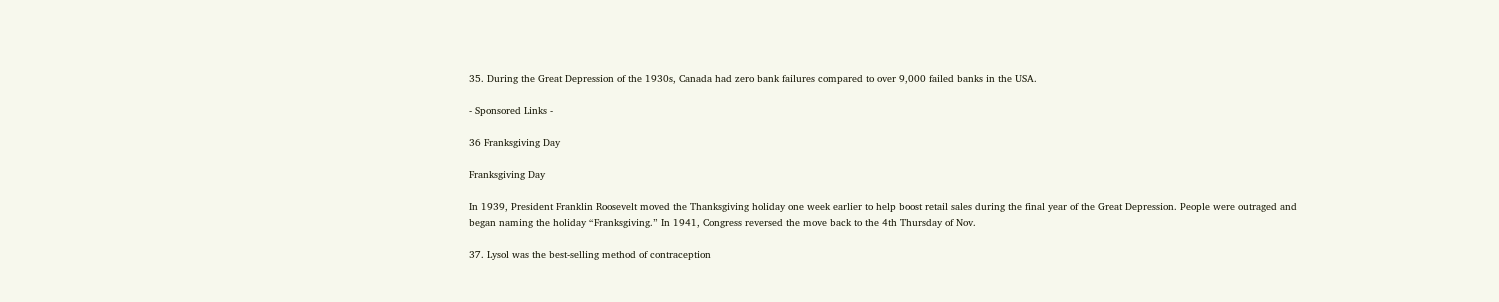35. During the Great Depression of the 1930s, Canada had zero bank failures compared to over 9,000 failed banks in the USA.

- Sponsored Links -

36 Franksgiving Day

Franksgiving Day

In 1939, President Franklin Roosevelt moved the Thanksgiving holiday one week earlier to help boost retail sales during the final year of the Great Depression. People were outraged and began naming the holiday “Franksgiving.” In 1941, Congress reversed the move back to the 4th Thursday of Nov.

37. Lysol was the best-selling method of contraception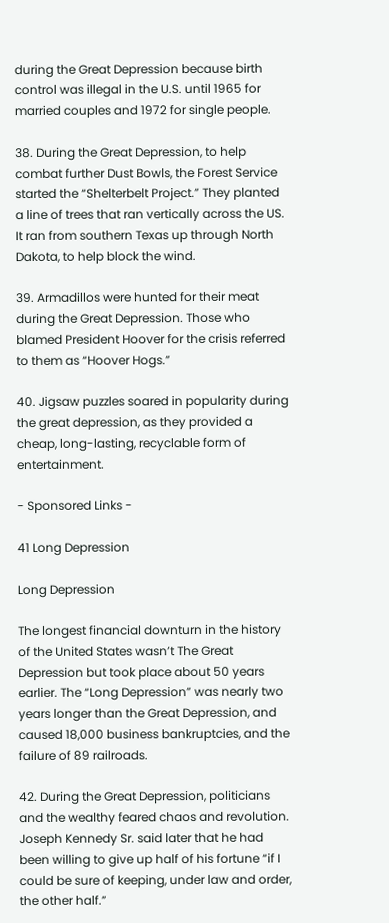during the Great Depression because birth control was illegal in the U.S. until 1965 for married couples and 1972 for single people.

38. During the Great Depression, to help combat further Dust Bowls, the Forest Service started the “Shelterbelt Project.” They planted a line of trees that ran vertically across the US. It ran from southern Texas up through North Dakota, to help block the wind.

39. Armadillos were hunted for their meat during the Great Depression. Those who blamed President Hoover for the crisis referred to them as “Hoover Hogs.”

40. Jigsaw puzzles soared in popularity during the great depression, as they provided a cheap, long-lasting, recyclable form of entertainment.

- Sponsored Links -

41 Long Depression

Long Depression

The longest financial downturn in the history of the United States wasn’t The Great Depression but took place about 50 years earlier. The “Long Depression” was nearly two years longer than the Great Depression, and caused 18,000 business bankruptcies, and the failure of 89 railroads.

42. During the Great Depression, politicians and the wealthy feared chaos and revolution. Joseph Kennedy Sr. said later that he had been willing to give up half of his fortune “if I could be sure of keeping, under law and order, the other half.”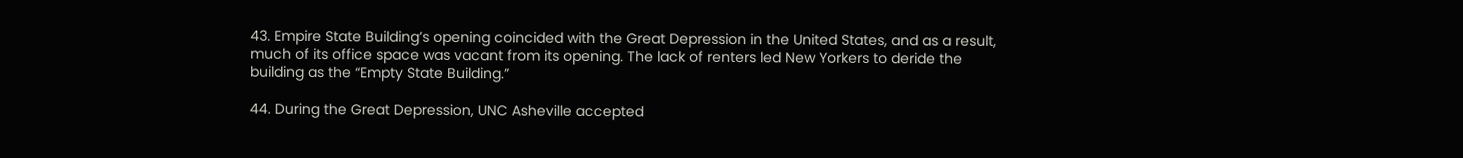43. Empire State Building’s opening coincided with the Great Depression in the United States, and as a result, much of its office space was vacant from its opening. The lack of renters led New Yorkers to deride the building as the “Empty State Building.”

44. During the Great Depression, UNC Asheville accepted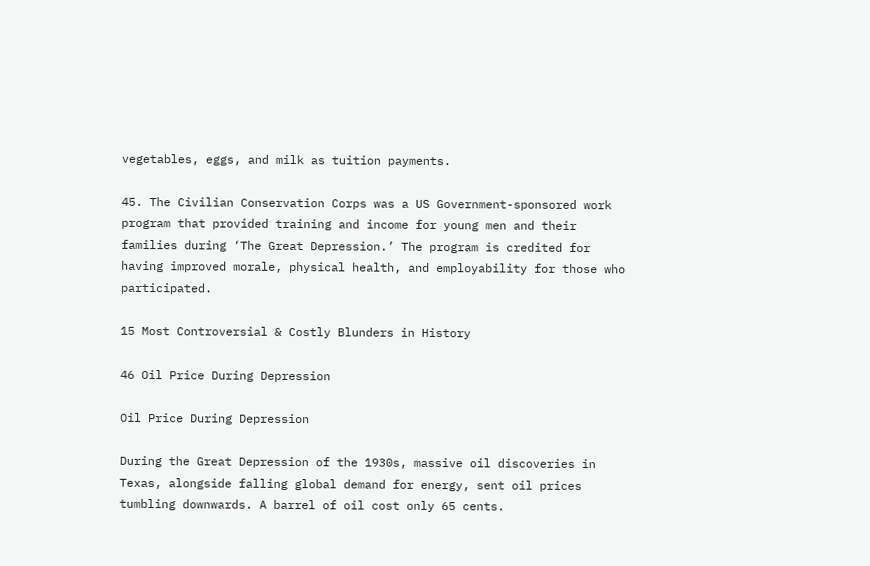vegetables, eggs, and milk as tuition payments.

45. The Civilian Conservation Corps was a US Government-sponsored work program that provided training and income for young men and their families during ‘The Great Depression.’ The program is credited for having improved morale, physical health, and employability for those who participated.

15 Most Controversial & Costly Blunders in History

46 Oil Price During Depression

Oil Price During Depression

During the Great Depression of the 1930s, massive oil discoveries in Texas, alongside falling global demand for energy, sent oil prices tumbling downwards. A barrel of oil cost only 65 cents.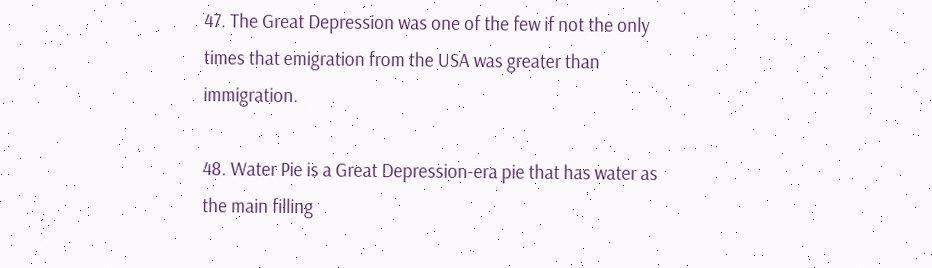47. The Great Depression was one of the few if not the only times that emigration from the USA was greater than immigration.

48. Water Pie is a Great Depression-era pie that has water as the main filling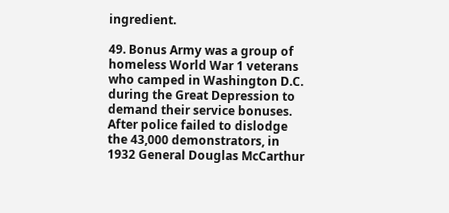ingredient.

49. Bonus Army was a group of homeless World War 1 veterans who camped in Washington D.C. during the Great Depression to demand their service bonuses. After police failed to dislodge the 43,000 demonstrators, in 1932 General Douglas McCarthur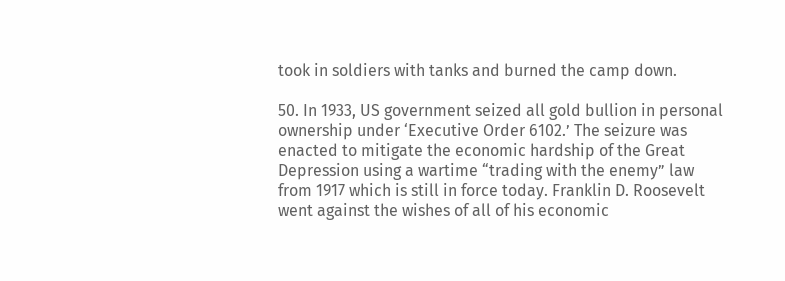took in soldiers with tanks and burned the camp down.

50. In 1933, US government seized all gold bullion in personal ownership under ‘Executive Order 6102.’ The seizure was enacted to mitigate the economic hardship of the Great Depression using a wartime “trading with the enemy” law from 1917 which is still in force today. Franklin D. Roosevelt went against the wishes of all of his economic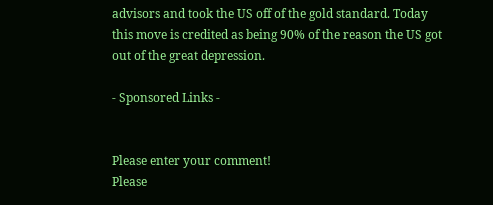advisors and took the US off of the gold standard. Today this move is credited as being 90% of the reason the US got out of the great depression.

- Sponsored Links -


Please enter your comment!
Please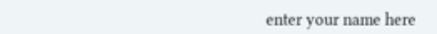enter your name here